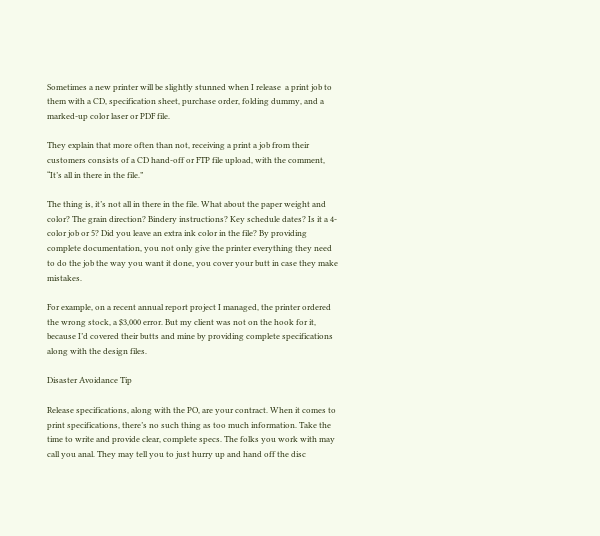Sometimes a new printer will be slightly stunned when I release  a print job to them with a CD, specification sheet, purchase order, folding dummy, and a marked-up color laser or PDF file.

They explain that more often than not, receiving a print a job from their customers consists of a CD hand-off or FTP file upload, with the comment, “It’s all in there in the file.”

The thing is, it’s not all in there in the file. What about the paper weight and color? The grain direction? Bindery instructions? Key schedule dates? Is it a 4-color job or 5? Did you leave an extra ink color in the file? By providing complete documentation, you not only give the printer everything they need to do the job the way you want it done, you cover your butt in case they make mistakes.

For example, on a recent annual report project I managed, the printer ordered the wrong stock, a $3,000 error. But my client was not on the hook for it, because I’d covered their butts and mine by providing complete specifications along with the design files.

Disaster Avoidance Tip

Release specifications, along with the PO, are your contract. When it comes to print specifications, there’s no such thing as too much information. Take the time to write and provide clear, complete specs. The folks you work with may call you anal. They may tell you to just hurry up and hand off the disc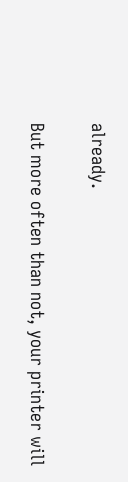already.

But more often than not, your printer will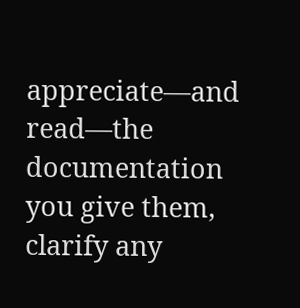appreciate—and read—the documentation you give them, clarify any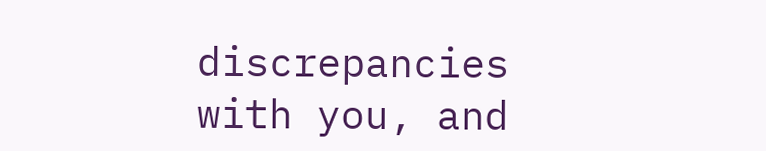discrepancies with you, and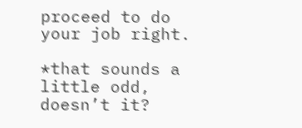proceed to do your job right.

*that sounds a little odd, doesn’t it?